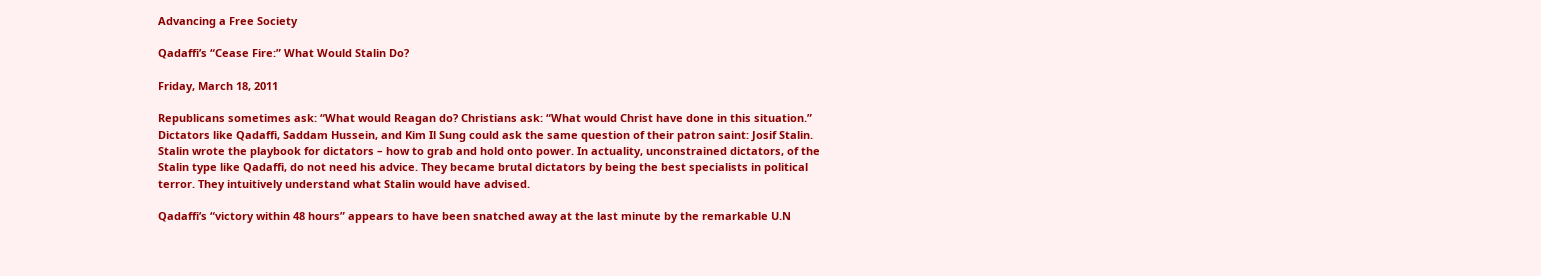Advancing a Free Society

Qadaffi’s “Cease Fire:” What Would Stalin Do?

Friday, March 18, 2011

Republicans sometimes ask: “What would Reagan do? Christians ask: “What would Christ have done in this situation.” Dictators like Qadaffi, Saddam Hussein, and Kim Il Sung could ask the same question of their patron saint: Josif Stalin. Stalin wrote the playbook for dictators – how to grab and hold onto power. In actuality, unconstrained dictators, of the Stalin type like Qadaffi, do not need his advice. They became brutal dictators by being the best specialists in political terror. They intuitively understand what Stalin would have advised.

Qadaffi’s “victory within 48 hours” appears to have been snatched away at the last minute by the remarkable U.N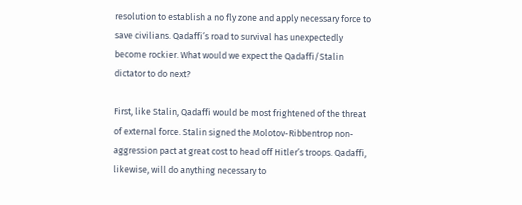resolution to establish a no fly zone and apply necessary force to save civilians. Qadaffi’s road to survival has unexpectedly become rockier. What would we expect the Qadaffi/Stalin dictator to do next?

First, like Stalin, Qadaffi would be most frightened of the threat of external force. Stalin signed the Molotov-Ribbentrop non-aggression pact at great cost to head off Hitler’s troops. Qadaffi, likewise, will do anything necessary to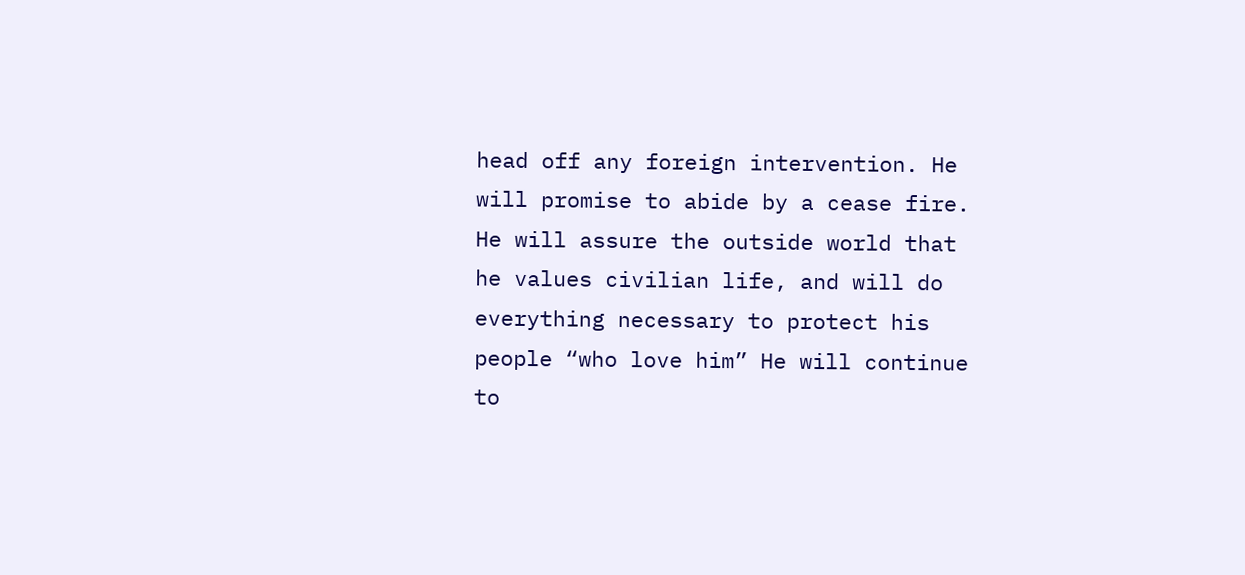head off any foreign intervention. He will promise to abide by a cease fire. He will assure the outside world that he values civilian life, and will do everything necessary to protect his people “who love him” He will continue to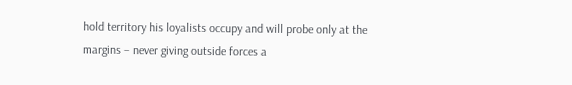hold territory his loyalists occupy and will probe only at the margins – never giving outside forces a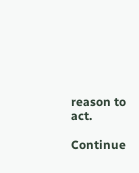reason to act.

Continue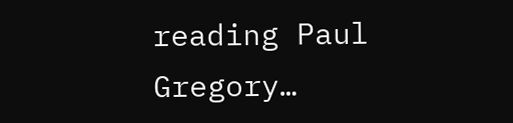reading Paul Gregory…